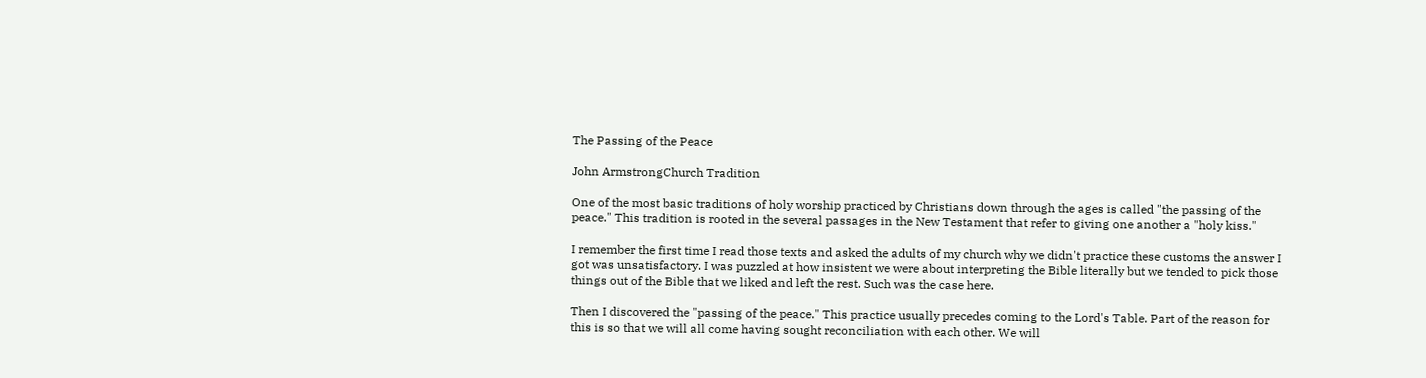The Passing of the Peace

John ArmstrongChurch Tradition

One of the most basic traditions of holy worship practiced by Christians down through the ages is called "the passing of the peace." This tradition is rooted in the several passages in the New Testament that refer to giving one another a "holy kiss."

I remember the first time I read those texts and asked the adults of my church why we didn't practice these customs the answer I got was unsatisfactory. I was puzzled at how insistent we were about interpreting the Bible literally but we tended to pick those things out of the Bible that we liked and left the rest. Such was the case here.

Then I discovered the "passing of the peace." This practice usually precedes coming to the Lord's Table. Part of the reason for this is so that we will all come having sought reconciliation with each other. We will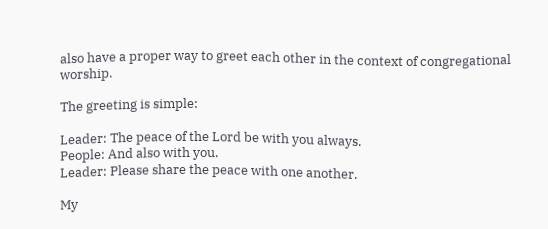also have a proper way to greet each other in the context of congregational worship.

The greeting is simple:

Leader: The peace of the Lord be with you always.
People: And also with you.
Leader: Please share the peace with one another.

My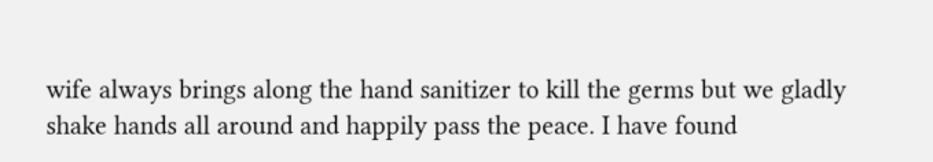wife always brings along the hand sanitizer to kill the germs but we gladly shake hands all around and happily pass the peace. I have found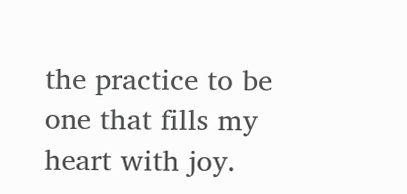the practice to be one that fills my heart with joy.